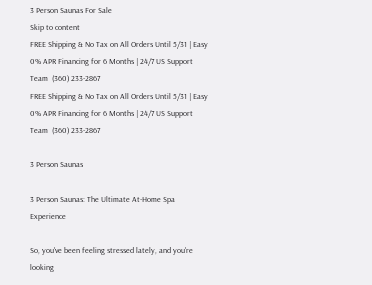3 Person Saunas For Sale
Skip to content
FREE Shipping & No Tax on All Orders Until 5/31 | Easy 0% APR Financing for 6 Months | 24/7 US Support Team  (360) 233-2867
FREE Shipping & No Tax on All Orders Until 5/31 | Easy 0% APR Financing for 6 Months | 24/7 US Support Team  (360) 233-2867

3 Person Saunas

3 Person Saunas: The Ultimate At-Home Spa Experience

So, you've been feeling stressed lately, and you're looking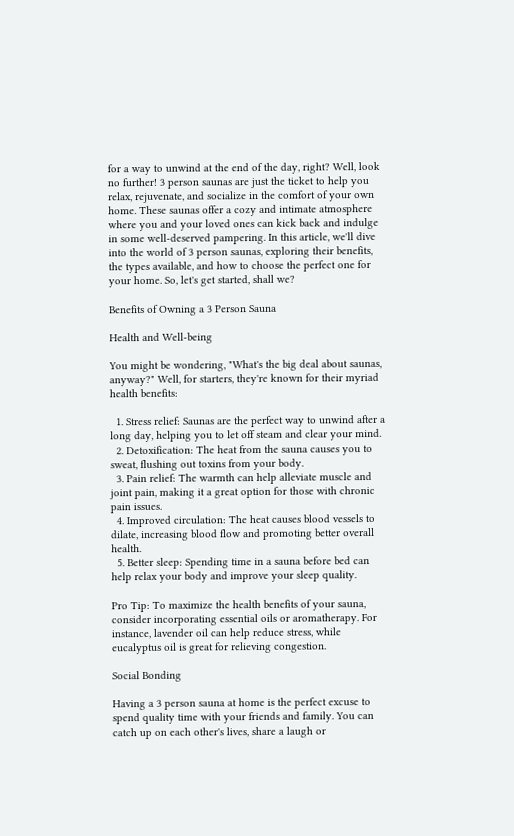for a way to unwind at the end of the day, right? Well, look no further! 3 person saunas are just the ticket to help you relax, rejuvenate, and socialize in the comfort of your own home. These saunas offer a cozy and intimate atmosphere where you and your loved ones can kick back and indulge in some well-deserved pampering. In this article, we'll dive into the world of 3 person saunas, exploring their benefits, the types available, and how to choose the perfect one for your home. So, let's get started, shall we?

Benefits of Owning a 3 Person Sauna

Health and Well-being

You might be wondering, "What's the big deal about saunas, anyway?" Well, for starters, they're known for their myriad health benefits:

  1. Stress relief: Saunas are the perfect way to unwind after a long day, helping you to let off steam and clear your mind.
  2. Detoxification: The heat from the sauna causes you to sweat, flushing out toxins from your body.
  3. Pain relief: The warmth can help alleviate muscle and joint pain, making it a great option for those with chronic pain issues.
  4. Improved circulation: The heat causes blood vessels to dilate, increasing blood flow and promoting better overall health.
  5. Better sleep: Spending time in a sauna before bed can help relax your body and improve your sleep quality.

Pro Tip: To maximize the health benefits of your sauna, consider incorporating essential oils or aromatherapy. For instance, lavender oil can help reduce stress, while eucalyptus oil is great for relieving congestion.

Social Bonding

Having a 3 person sauna at home is the perfect excuse to spend quality time with your friends and family. You can catch up on each other's lives, share a laugh or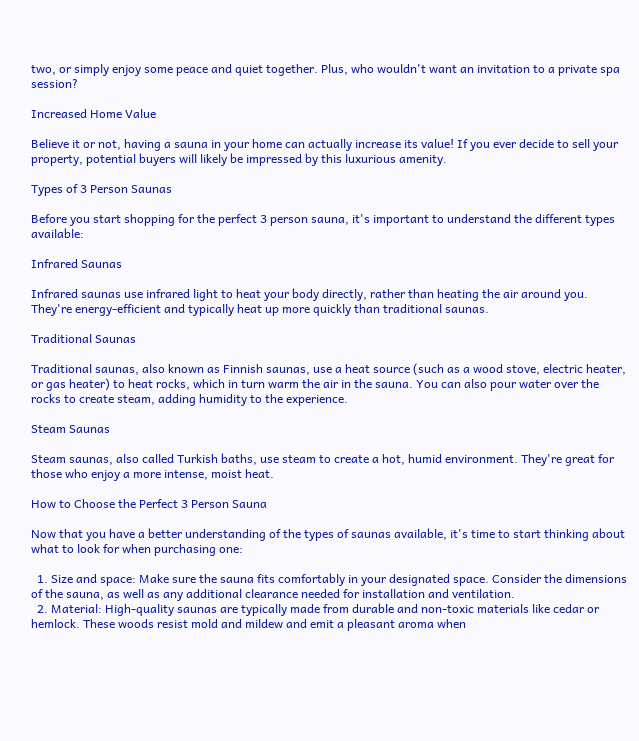two, or simply enjoy some peace and quiet together. Plus, who wouldn't want an invitation to a private spa session?

Increased Home Value

Believe it or not, having a sauna in your home can actually increase its value! If you ever decide to sell your property, potential buyers will likely be impressed by this luxurious amenity.

Types of 3 Person Saunas

Before you start shopping for the perfect 3 person sauna, it's important to understand the different types available:

Infrared Saunas

Infrared saunas use infrared light to heat your body directly, rather than heating the air around you. They're energy-efficient and typically heat up more quickly than traditional saunas.

Traditional Saunas

Traditional saunas, also known as Finnish saunas, use a heat source (such as a wood stove, electric heater, or gas heater) to heat rocks, which in turn warm the air in the sauna. You can also pour water over the rocks to create steam, adding humidity to the experience.

Steam Saunas

Steam saunas, also called Turkish baths, use steam to create a hot, humid environment. They're great for those who enjoy a more intense, moist heat.

How to Choose the Perfect 3 Person Sauna

Now that you have a better understanding of the types of saunas available, it's time to start thinking about what to look for when purchasing one:

  1. Size and space: Make sure the sauna fits comfortably in your designated space. Consider the dimensions of the sauna, as well as any additional clearance needed for installation and ventilation.
  2. Material: High-quality saunas are typically made from durable and non-toxic materials like cedar or hemlock. These woods resist mold and mildew and emit a pleasant aroma when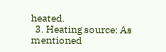heated.
  3. Heating source: As mentioned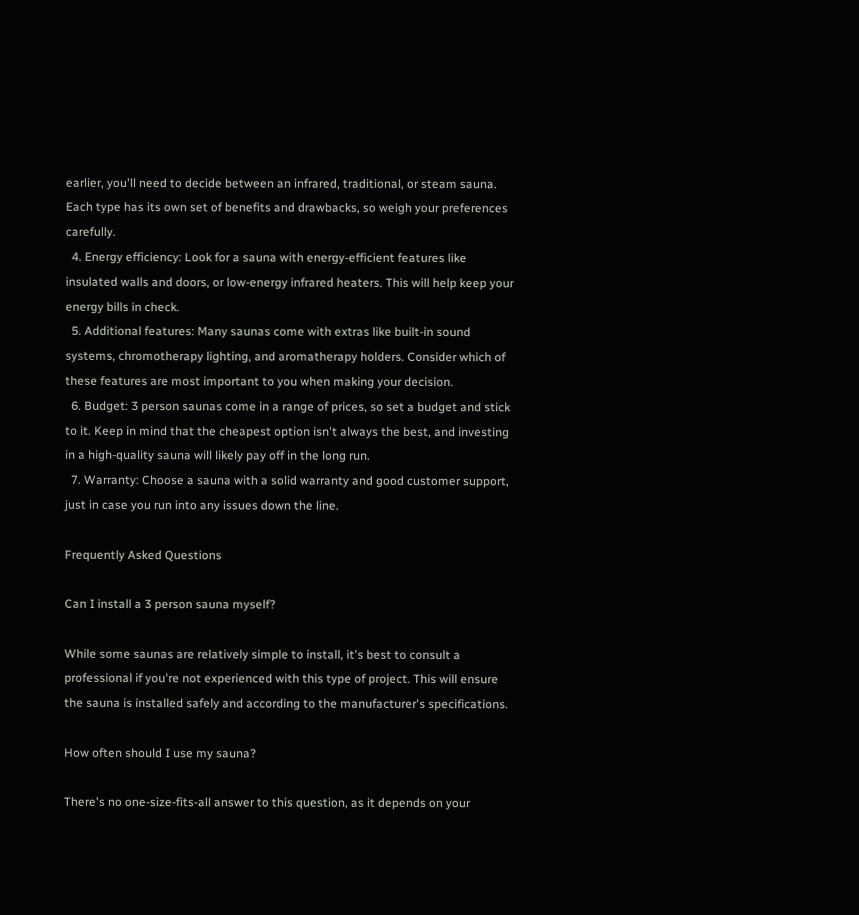earlier, you'll need to decide between an infrared, traditional, or steam sauna. Each type has its own set of benefits and drawbacks, so weigh your preferences carefully.
  4. Energy efficiency: Look for a sauna with energy-efficient features like insulated walls and doors, or low-energy infrared heaters. This will help keep your energy bills in check.
  5. Additional features: Many saunas come with extras like built-in sound systems, chromotherapy lighting, and aromatherapy holders. Consider which of these features are most important to you when making your decision.
  6. Budget: 3 person saunas come in a range of prices, so set a budget and stick to it. Keep in mind that the cheapest option isn't always the best, and investing in a high-quality sauna will likely pay off in the long run.
  7. Warranty: Choose a sauna with a solid warranty and good customer support, just in case you run into any issues down the line.

Frequently Asked Questions

Can I install a 3 person sauna myself?

While some saunas are relatively simple to install, it's best to consult a professional if you're not experienced with this type of project. This will ensure the sauna is installed safely and according to the manufacturer's specifications.

How often should I use my sauna?

There's no one-size-fits-all answer to this question, as it depends on your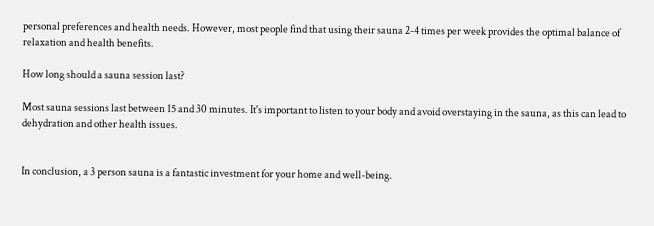personal preferences and health needs. However, most people find that using their sauna 2-4 times per week provides the optimal balance of relaxation and health benefits.

How long should a sauna session last?

Most sauna sessions last between 15 and 30 minutes. It's important to listen to your body and avoid overstaying in the sauna, as this can lead to dehydration and other health issues.


In conclusion, a 3 person sauna is a fantastic investment for your home and well-being.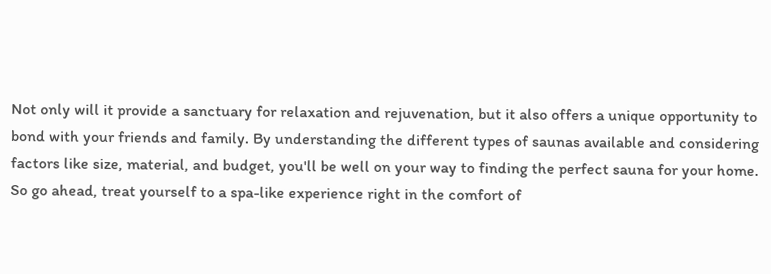Not only will it provide a sanctuary for relaxation and rejuvenation, but it also offers a unique opportunity to bond with your friends and family. By understanding the different types of saunas available and considering factors like size, material, and budget, you'll be well on your way to finding the perfect sauna for your home. So go ahead, treat yourself to a spa-like experience right in the comfort of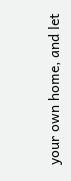your own home, and let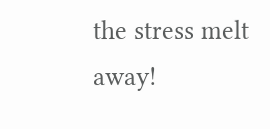the stress melt away!